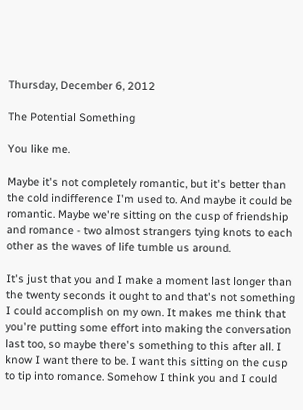Thursday, December 6, 2012

The Potential Something

You like me.

Maybe it's not completely romantic, but it's better than the cold indifference I'm used to. And maybe it could be romantic. Maybe we're sitting on the cusp of friendship and romance - two almost strangers tying knots to each other as the waves of life tumble us around.

It's just that you and I make a moment last longer than the twenty seconds it ought to and that's not something I could accomplish on my own. It makes me think that you're putting some effort into making the conversation last too, so maybe there's something to this after all. I know I want there to be. I want this sitting on the cusp to tip into romance. Somehow I think you and I could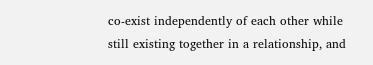co-exist independently of each other while still existing together in a relationship, and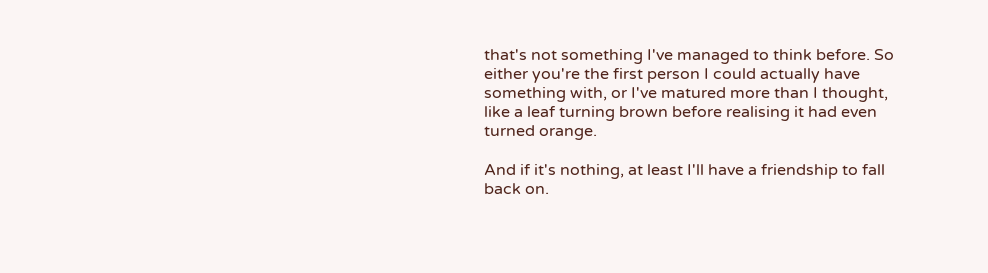that's not something I've managed to think before. So either you're the first person I could actually have something with, or I've matured more than I thought, like a leaf turning brown before realising it had even turned orange.

And if it's nothing, at least I'll have a friendship to fall back on.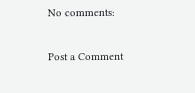No comments:

Post a Comment